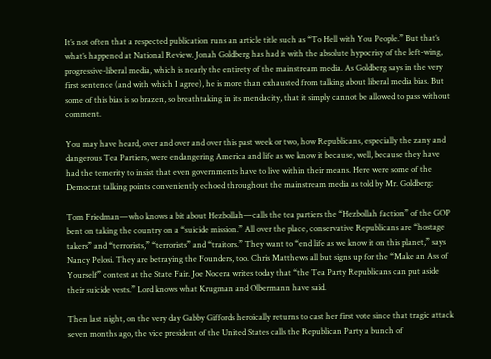It’s not often that a respected publication runs an article title such as “To Hell with You People.” But that’s what’s happened at National Review. Jonah Goldberg has had it with the absolute hypocrisy of the left-wing, progressive-liberal media, which is nearly the entirety of the mainstream media. As Goldberg says in the very first sentence (and with which I agree), he is more than exhausted from talking about liberal media bias. But some of this bias is so brazen, so breathtaking in its mendacity, that it simply cannot be allowed to pass without comment.

You may have heard, over and over and over this past week or two, how Republicans, especially the zany and dangerous Tea Partiers, were endangering America and life as we know it because, well, because they have had the temerity to insist that even governments have to live within their means. Here were some of the Democrat talking points conveniently echoed throughout the mainstream media as told by Mr. Goldberg:

Tom Friedman—who knows a bit about Hezbollah—calls the tea partiers the “Hezbollah faction” of the GOP bent on taking the country on a “suicide mission.” All over the place, conservative Republicans are “hostage takers” and “terrorists,” “terrorists” and “traitors.” They want to “end life as we know it on this planet,” says Nancy Pelosi. They are betraying the Founders, too. Chris Matthews all but signs up for the “Make an Ass of Yourself” contest at the State Fair. Joe Nocera writes today that “the Tea Party Republicans can put aside their suicide vests.” Lord knows what Krugman and Olbermann have said.

Then last night, on the very day Gabby Giffords heroically returns to cast her first vote since that tragic attack seven months ago, the vice president of the United States calls the Republican Party a bunch of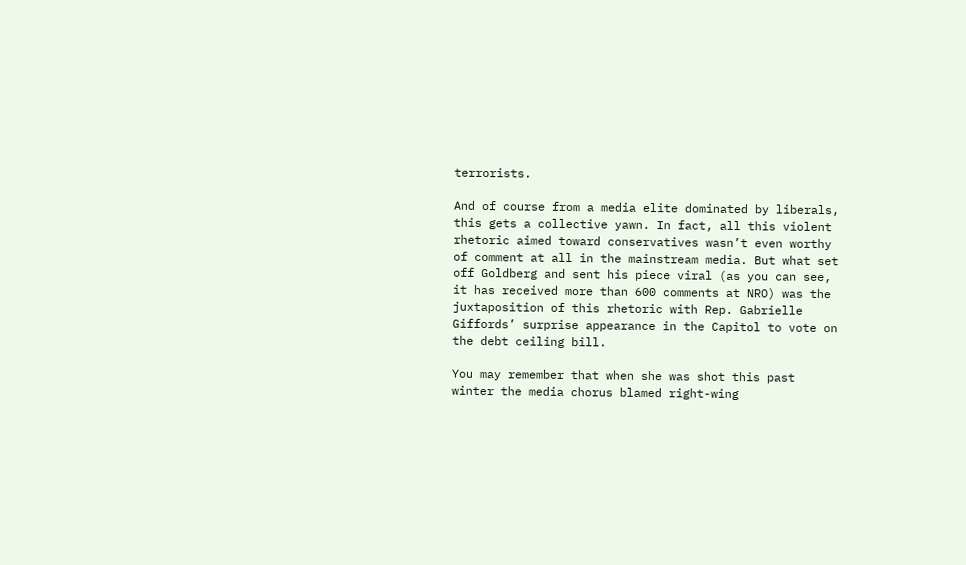terrorists.

And of course from a media elite dominated by liberals, this gets a collective yawn. In fact, all this violent rhetoric aimed toward conservatives wasn’t even worthy of comment at all in the mainstream media. But what set off Goldberg and sent his piece viral (as you can see, it has received more than 600 comments at NRO) was the juxtaposition of this rhetoric with Rep. Gabrielle Giffords’ surprise appearance in the Capitol to vote on the debt ceiling bill.

You may remember that when she was shot this past winter the media chorus blamed right-wing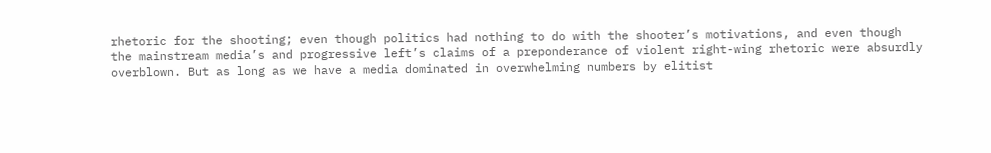rhetoric for the shooting; even though politics had nothing to do with the shooter’s motivations, and even though the mainstream media’s and progressive left’s claims of a preponderance of violent right-wing rhetoric were absurdly overblown. But as long as we have a media dominated in overwhelming numbers by elitist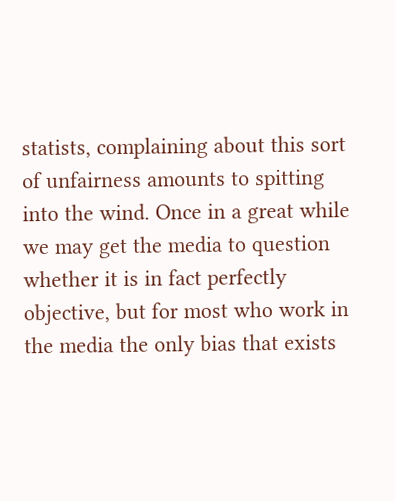statists, complaining about this sort of unfairness amounts to spitting into the wind. Once in a great while we may get the media to question whether it is in fact perfectly objective, but for most who work in the media the only bias that exists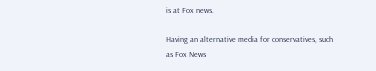is at Fox news.

Having an alternative media for conservatives, such as Fox News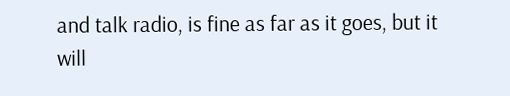and talk radio, is fine as far as it goes, but it will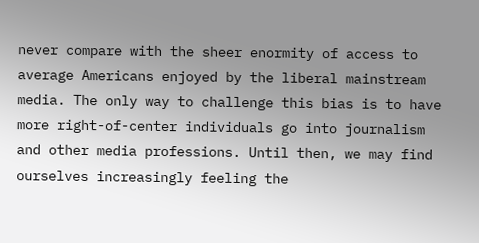never compare with the sheer enormity of access to average Americans enjoyed by the liberal mainstream media. The only way to challenge this bias is to have more right-of-center individuals go into journalism and other media professions. Until then, we may find ourselves increasingly feeling the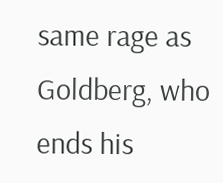same rage as Goldberg, who ends his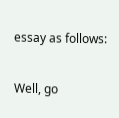essay as follows:

Well, go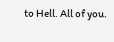to Hell. All of you.